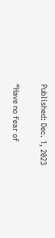Published: Dec. 1, 2023

“Have no fear of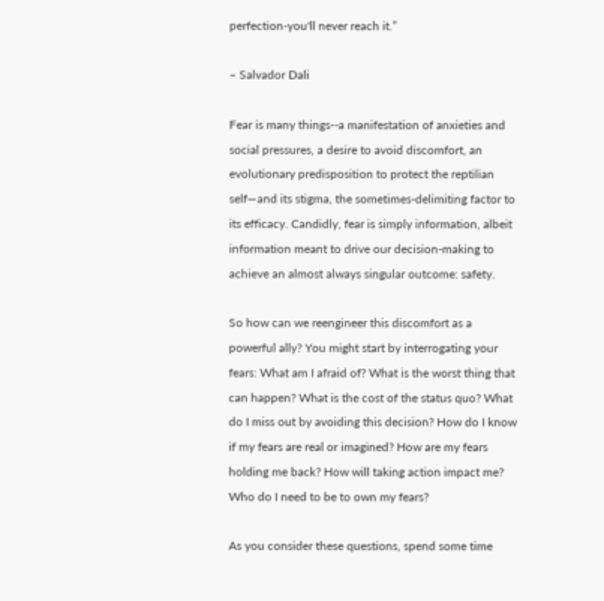perfection-you'll never reach it.”

– Salvador Dali

Fear is many things--a manifestation of anxieties and social pressures, a desire to avoid discomfort, an evolutionary predisposition to protect the reptilian self—and its stigma, the sometimes-delimiting factor to its efficacy. Candidly, fear is simply information, albeit information meant to drive our decision-making to achieve an almost always singular outcome: safety.

So how can we reengineer this discomfort as a powerful ally? You might start by interrogating your fears: What am I afraid of? What is the worst thing that can happen? What is the cost of the status quo? What do I miss out by avoiding this decision? How do I know if my fears are real or imagined? How are my fears holding me back? How will taking action impact me? Who do I need to be to own my fears?

As you consider these questions, spend some time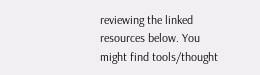reviewing the linked resources below. You might find tools/thought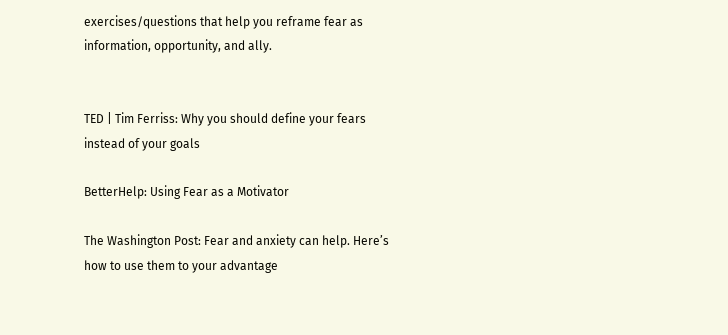exercises/questions that help you reframe fear as information, opportunity, and ally.


TED | Tim Ferriss: Why you should define your fears instead of your goals

BetterHelp: Using Fear as a Motivator

The Washington Post: Fear and anxiety can help. Here’s how to use them to your advantage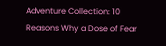Adventure Collection: 10 Reasons Why a Dose of Fear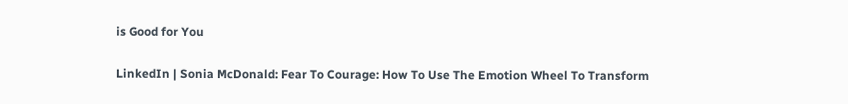is Good for You

LinkedIn | Sonia McDonald: Fear To Courage: How To Use The Emotion Wheel To Transform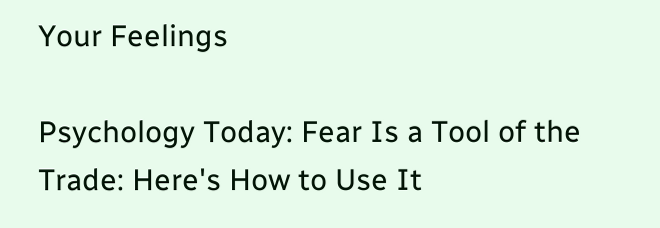Your Feelings

Psychology Today: Fear Is a Tool of the Trade: Here's How to Use It